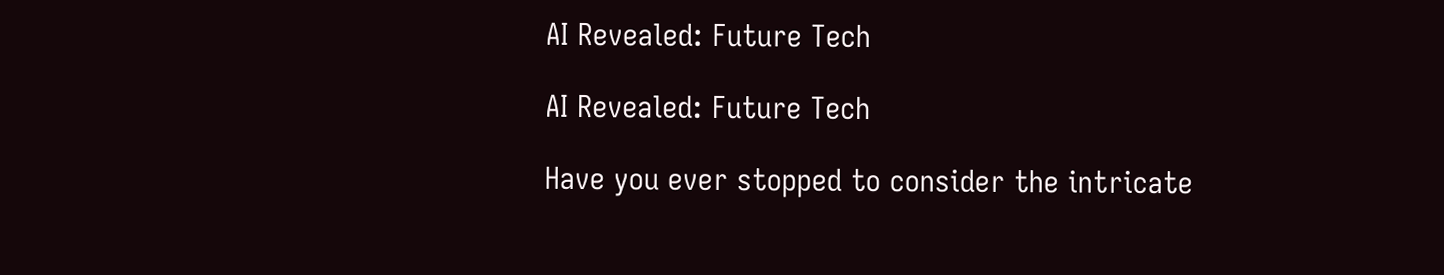AI Revealed: Future Tech

AI Revealed: Future Tech

Have you ever stopped to consider the intricate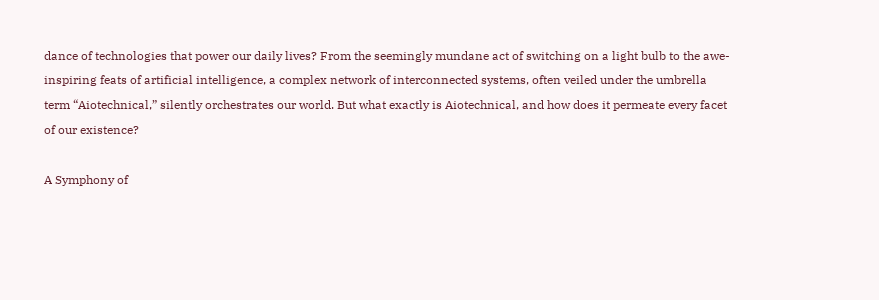dance of technologies that power our daily lives? From the seemingly mundane act of switching on a light bulb to the awe-inspiring feats of artificial intelligence, a complex network of interconnected systems, often veiled under the umbrella term “Aiotechnical,” silently orchestrates our world. But what exactly is Aiotechnical, and how does it permeate every facet of our existence?

A Symphony of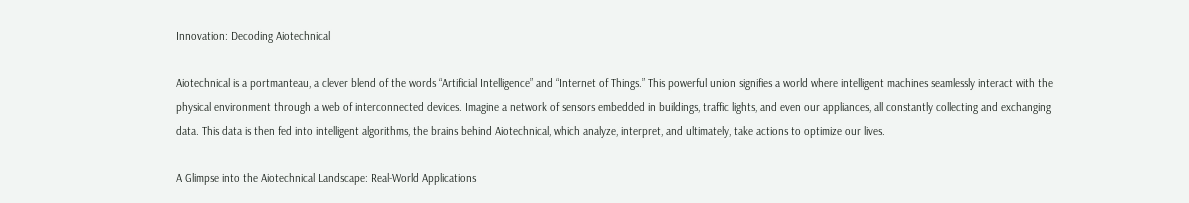Innovation: Decoding Aiotechnical

Aiotechnical is a portmanteau, a clever blend of the words “Artificial Intelligence” and “Internet of Things.” This powerful union signifies a world where intelligent machines seamlessly interact with the physical environment through a web of interconnected devices. Imagine a network of sensors embedded in buildings, traffic lights, and even our appliances, all constantly collecting and exchanging data. This data is then fed into intelligent algorithms, the brains behind Aiotechnical, which analyze, interpret, and ultimately, take actions to optimize our lives.

A Glimpse into the Aiotechnical Landscape: Real-World Applications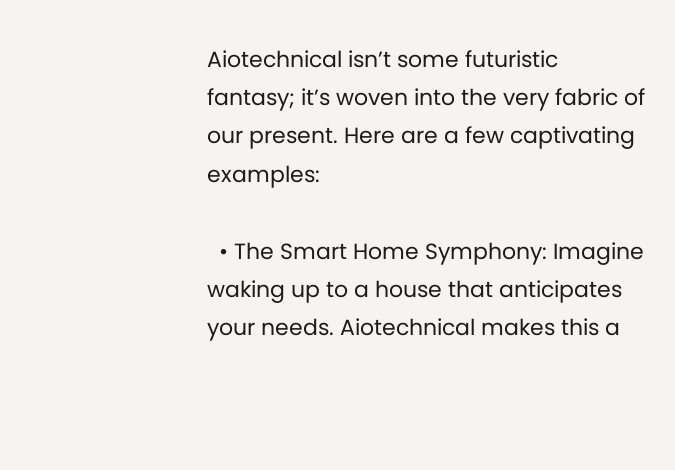Aiotechnical isn’t some futuristic fantasy; it’s woven into the very fabric of our present. Here are a few captivating examples:

  • The Smart Home Symphony: Imagine waking up to a house that anticipates your needs. Aiotechnical makes this a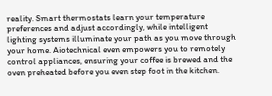reality. Smart thermostats learn your temperature preferences and adjust accordingly, while intelligent lighting systems illuminate your path as you move through your home. Aiotechnical even empowers you to remotely control appliances, ensuring your coffee is brewed and the oven preheated before you even step foot in the kitchen.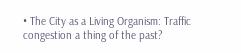• The City as a Living Organism: Traffic congestion a thing of the past?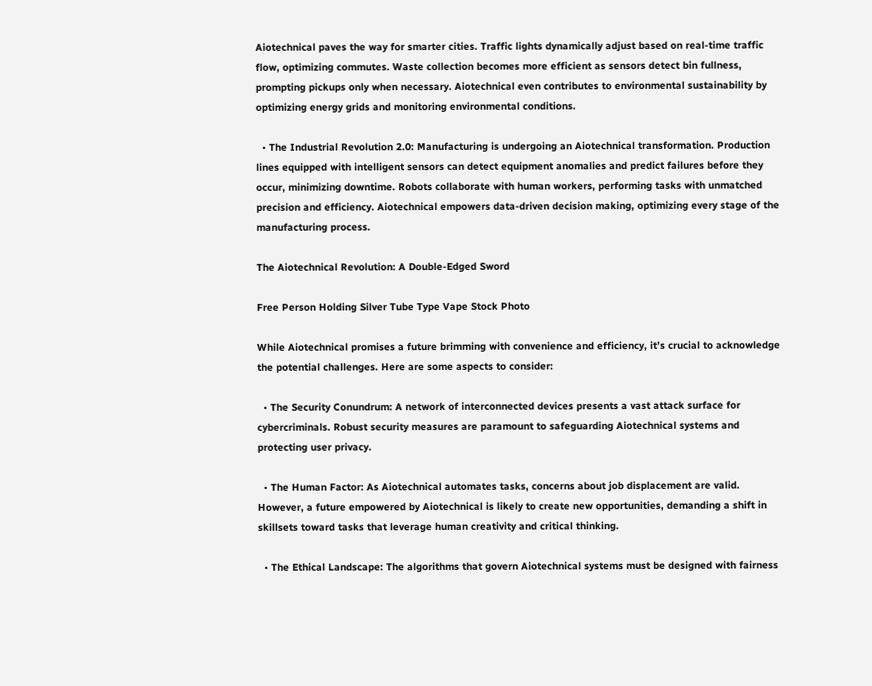Aiotechnical paves the way for smarter cities. Traffic lights dynamically adjust based on real-time traffic flow, optimizing commutes. Waste collection becomes more efficient as sensors detect bin fullness, prompting pickups only when necessary. Aiotechnical even contributes to environmental sustainability by optimizing energy grids and monitoring environmental conditions.

  • The Industrial Revolution 2.0: Manufacturing is undergoing an Aiotechnical transformation. Production lines equipped with intelligent sensors can detect equipment anomalies and predict failures before they occur, minimizing downtime. Robots collaborate with human workers, performing tasks with unmatched precision and efficiency. Aiotechnical empowers data-driven decision making, optimizing every stage of the manufacturing process.

The Aiotechnical Revolution: A Double-Edged Sword

Free Person Holding Silver Tube Type Vape Stock Photo

While Aiotechnical promises a future brimming with convenience and efficiency, it’s crucial to acknowledge the potential challenges. Here are some aspects to consider:

  • The Security Conundrum: A network of interconnected devices presents a vast attack surface for cybercriminals. Robust security measures are paramount to safeguarding Aiotechnical systems and protecting user privacy.

  • The Human Factor: As Aiotechnical automates tasks, concerns about job displacement are valid. However, a future empowered by Aiotechnical is likely to create new opportunities, demanding a shift in skillsets toward tasks that leverage human creativity and critical thinking.

  • The Ethical Landscape: The algorithms that govern Aiotechnical systems must be designed with fairness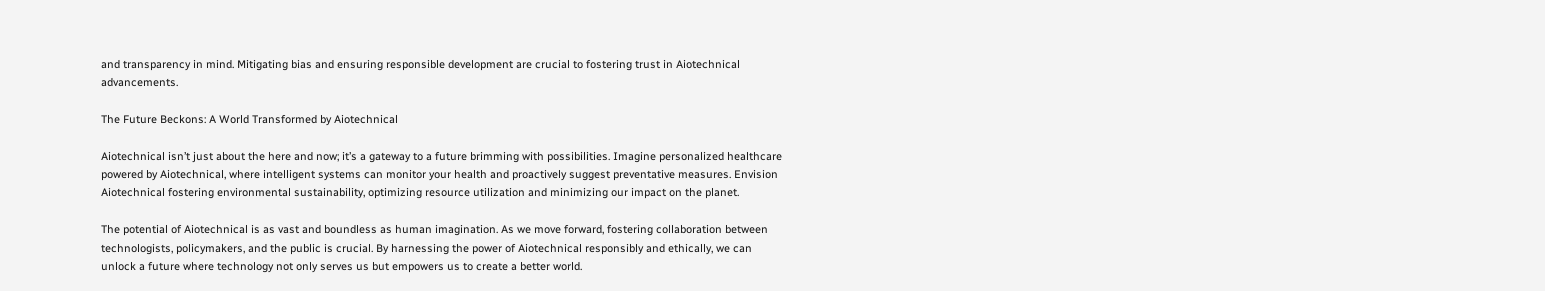and transparency in mind. Mitigating bias and ensuring responsible development are crucial to fostering trust in Aiotechnical advancements.

The Future Beckons: A World Transformed by Aiotechnical

Aiotechnical isn’t just about the here and now; it’s a gateway to a future brimming with possibilities. Imagine personalized healthcare powered by Aiotechnical, where intelligent systems can monitor your health and proactively suggest preventative measures. Envision Aiotechnical fostering environmental sustainability, optimizing resource utilization and minimizing our impact on the planet.

The potential of Aiotechnical is as vast and boundless as human imagination. As we move forward, fostering collaboration between technologists, policymakers, and the public is crucial. By harnessing the power of Aiotechnical responsibly and ethically, we can unlock a future where technology not only serves us but empowers us to create a better world.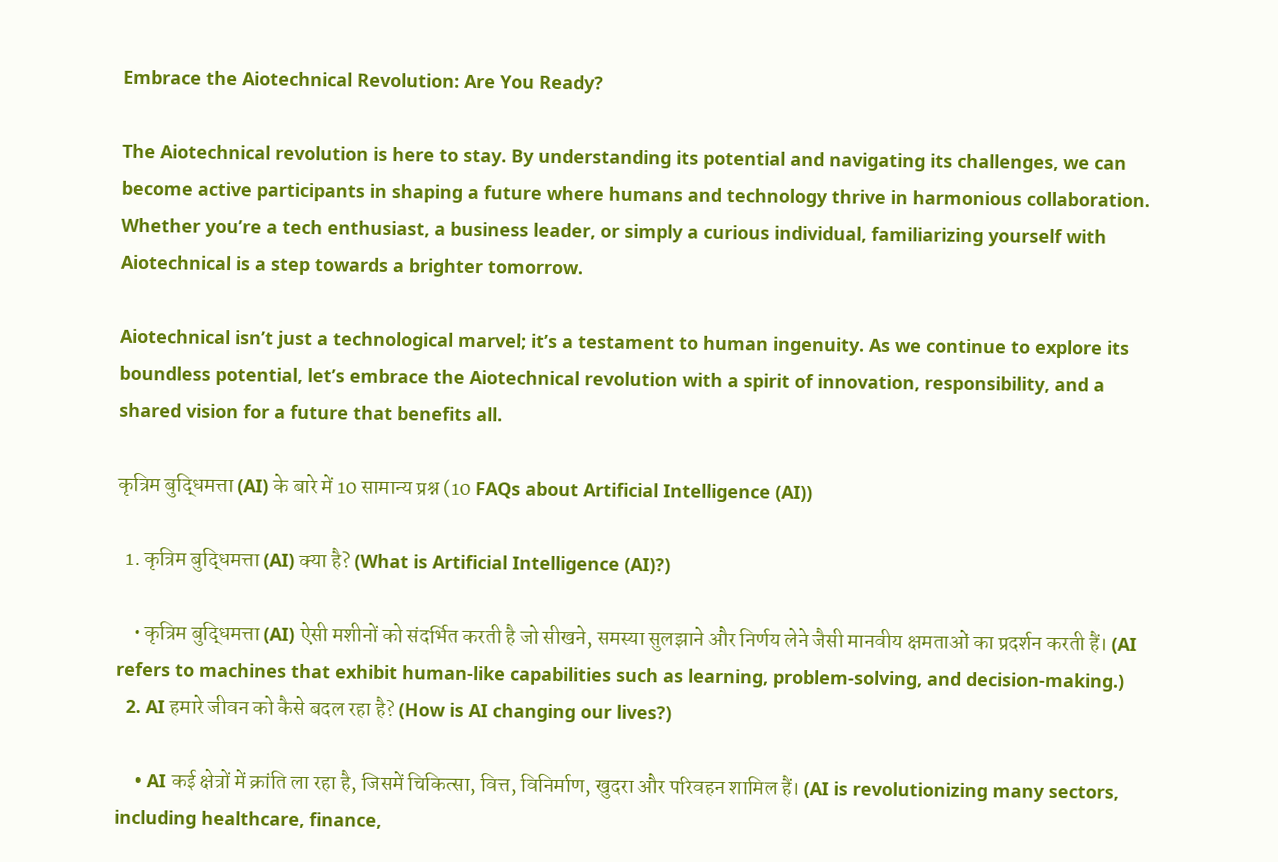Embrace the Aiotechnical Revolution: Are You Ready?

The Aiotechnical revolution is here to stay. By understanding its potential and navigating its challenges, we can become active participants in shaping a future where humans and technology thrive in harmonious collaboration. Whether you’re a tech enthusiast, a business leader, or simply a curious individual, familiarizing yourself with Aiotechnical is a step towards a brighter tomorrow.

Aiotechnical isn’t just a technological marvel; it’s a testament to human ingenuity. As we continue to explore its boundless potential, let’s embrace the Aiotechnical revolution with a spirit of innovation, responsibility, and a shared vision for a future that benefits all.

कृत्रिम बुद्धिमत्ता (AI) के बारे में 10 सामान्य प्रश्न (10 FAQs about Artificial Intelligence (AI))

  1. कृत्रिम बुद्धिमत्ता (AI) क्या है? (What is Artificial Intelligence (AI)?)

    • कृत्रिम बुद्धिमत्ता (AI) ऐसी मशीनों को संदर्भित करती है जो सीखने, समस्या सुलझाने और निर्णय लेने जैसी मानवीय क्षमताओं का प्रदर्शन करती हैं। (AI refers to machines that exhibit human-like capabilities such as learning, problem-solving, and decision-making.)
  2. AI हमारे जीवन को कैसे बदल रहा है? (How is AI changing our lives?)

    • AI कई क्षेत्रों में क्रांति ला रहा है, जिसमें चिकित्सा, वित्त, विनिर्माण, खुदरा और परिवहन शामिल हैं। (AI is revolutionizing many sectors, including healthcare, finance,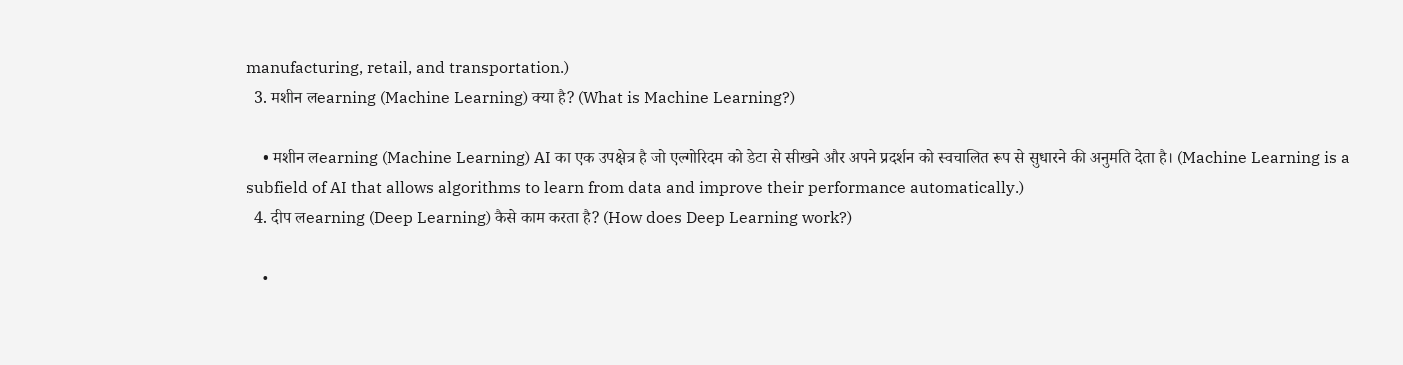manufacturing, retail, and transportation.)
  3. मशीन लearning (Machine Learning) क्या है? (What is Machine Learning?)

    • मशीन लearning (Machine Learning) AI का एक उपक्षेत्र है जो एल्गोरिदम को डेटा से सीखने और अपने प्रदर्शन को स्वचालित रूप से सुधारने की अनुमति देता है। (Machine Learning is a subfield of AI that allows algorithms to learn from data and improve their performance automatically.)
  4. दीप लearning (Deep Learning) कैसे काम करता है? (How does Deep Learning work?)

    •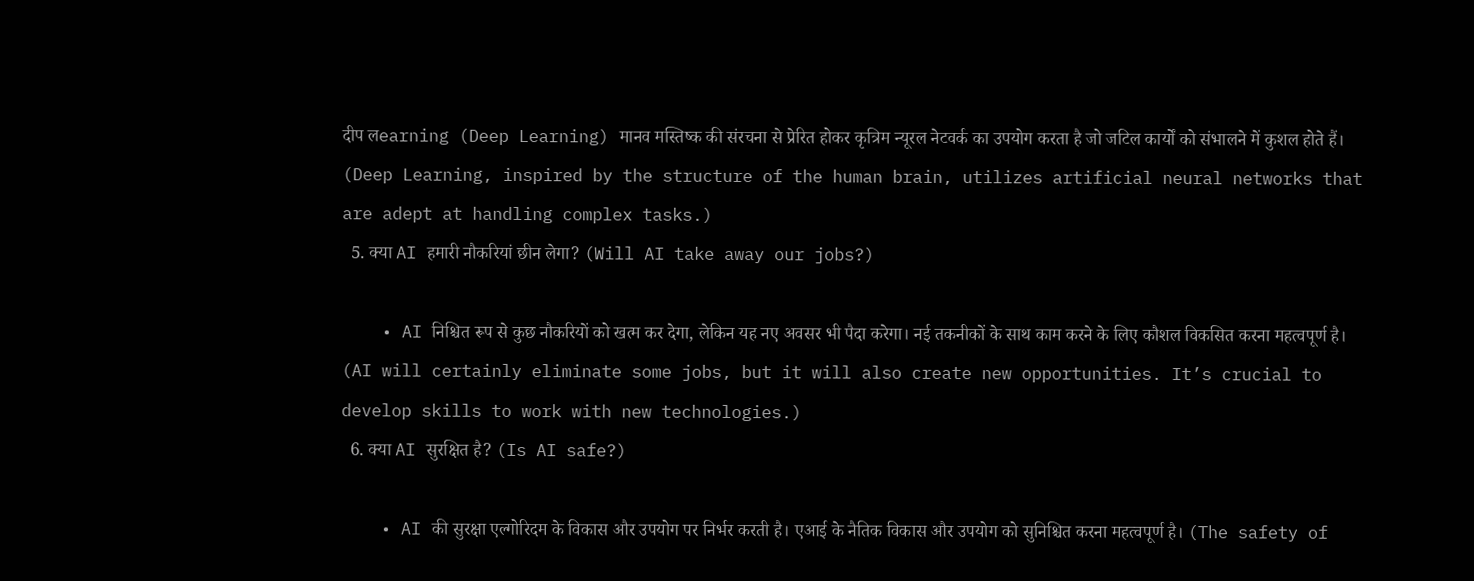दीप लearning (Deep Learning) मानव मस्तिष्क की संरचना से प्रेरित होकर कृत्रिम न्यूरल नेटवर्क का उपयोग करता है जो जटिल कार्यों को संभालने में कुशल होते हैं। (Deep Learning, inspired by the structure of the human brain, utilizes artificial neural networks that are adept at handling complex tasks.)
  5. क्या AI हमारी नौकरियां छीन लेगा? (Will AI take away our jobs?)

    • AI निश्चित रूप से कुछ नौकरियों को खत्म कर देगा, लेकिन यह नए अवसर भी पैदा करेगा। नई तकनीकों के साथ काम करने के लिए कौशल विकसित करना महत्वपूर्ण है। (AI will certainly eliminate some jobs, but it will also create new opportunities. It’s crucial to develop skills to work with new technologies.)
  6. क्या AI सुरक्षित है? (Is AI safe?)

    • AI की सुरक्षा एल्गोरिदम के विकास और उपयोग पर निर्भर करती है। एआई के नैतिक विकास और उपयोग को सुनिश्चित करना महत्वपूर्ण है। (The safety of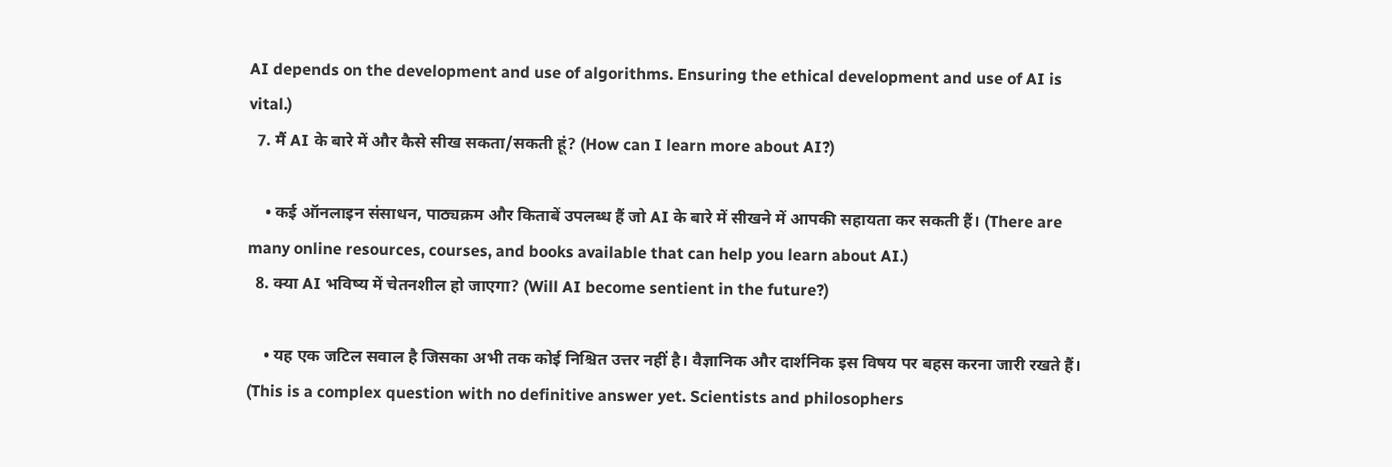AI depends on the development and use of algorithms. Ensuring the ethical development and use of AI is vital.)
  7. मैं AI के बारे में और कैसे सीख सकता/सकती हूं? (How can I learn more about AI?)

    • कई ऑनलाइन संसाधन, पाठ्यक्रम और किताबें उपलब्ध हैं जो AI के बारे में सीखने में आपकी सहायता कर सकती हैं। (There are many online resources, courses, and books available that can help you learn about AI.)
  8. क्या AI भविष्य में चेतनशील हो जाएगा? (Will AI become sentient in the future?)

    • यह एक जटिल सवाल है जिसका अभी तक कोई निश्चित उत्तर नहीं है। वैज्ञानिक और दार्शनिक इस विषय पर बहस करना जारी रखते हैं। (This is a complex question with no definitive answer yet. Scientists and philosophers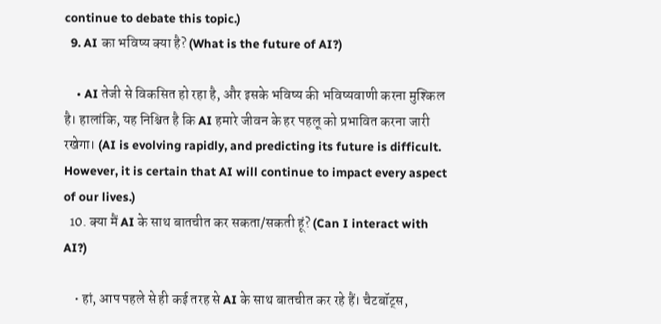continue to debate this topic.)
  9. AI का भविष्य क्या है? (What is the future of AI?)

    • AI तेजी से विकसित हो रहा है, और इसके भविष्य की भविष्यवाणी करना मुश्किल है। हालांकि, यह निश्चित है कि AI हमारे जीवन के हर पहलू को प्रभावित करना जारी रखेगा। (AI is evolving rapidly, and predicting its future is difficult. However, it is certain that AI will continue to impact every aspect of our lives.)
  10. क्या मैं AI के साथ बातचीत कर सकता/सकती हूं? (Can I interact with AI?)

    • हां, आप पहले से ही कई तरह से AI के साथ बातचीत कर रहे हैं। चैटबॉट्स,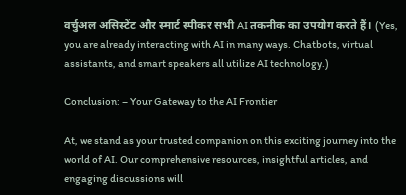वर्चुअल असिस्टेंट और स्मार्ट स्पीकर सभी AI तकनीक का उपयोग करते हैं। (Yes, you are already interacting with AI in many ways. Chatbots, virtual assistants, and smart speakers all utilize AI technology.)

Conclusion: – Your Gateway to the AI Frontier

At, we stand as your trusted companion on this exciting journey into the world of AI. Our comprehensive resources, insightful articles, and engaging discussions will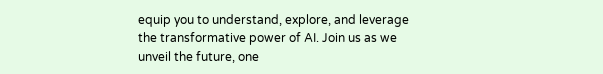equip you to understand, explore, and leverage the transformative power of AI. Join us as we unveil the future, one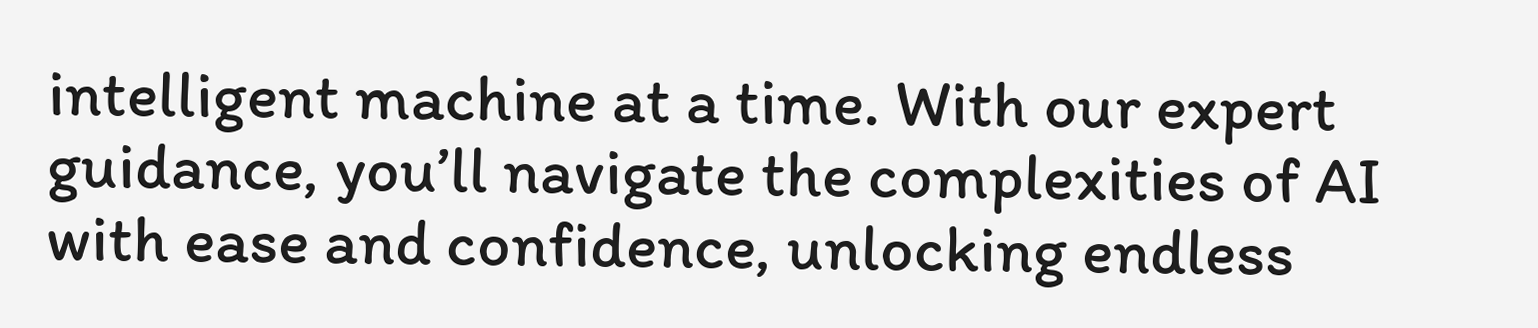intelligent machine at a time. With our expert guidance, you’ll navigate the complexities of AI with ease and confidence, unlocking endless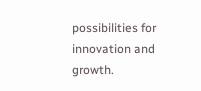possibilities for innovation and growth.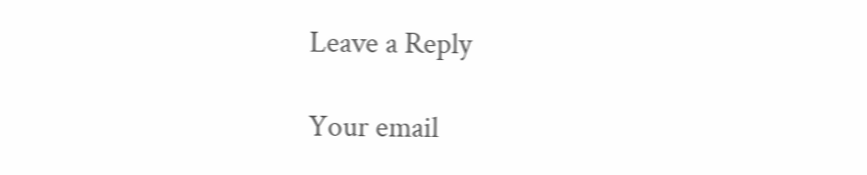Leave a Reply

Your email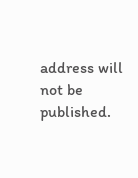address will not be published.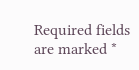Required fields are marked *